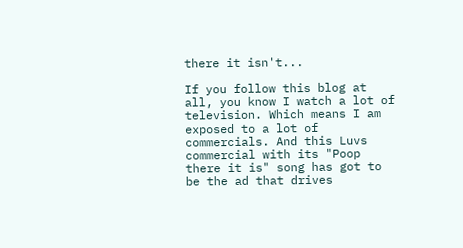there it isn't...

If you follow this blog at all, you know I watch a lot of television. Which means I am exposed to a lot of commercials. And this Luvs commercial with its "Poop there it is" song has got to be the ad that drives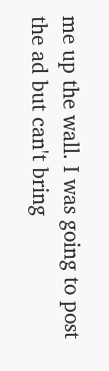me up the wall. I was going to post the ad but can't bring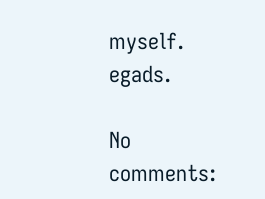myself. egads.

No comments: